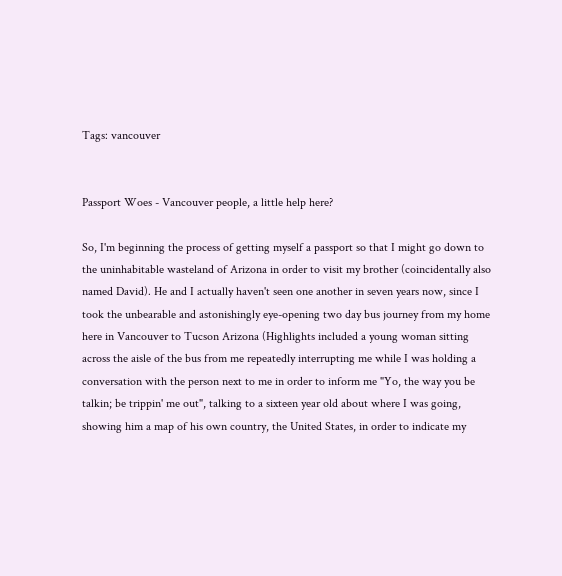Tags: vancouver


Passport Woes - Vancouver people, a little help here?

So, I'm beginning the process of getting myself a passport so that I might go down to the uninhabitable wasteland of Arizona in order to visit my brother (coincidentally also named David). He and I actually haven't seen one another in seven years now, since I took the unbearable and astonishingly eye-opening two day bus journey from my home here in Vancouver to Tucson Arizona (Highlights included a young woman sitting across the aisle of the bus from me repeatedly interrupting me while I was holding a conversation with the person next to me in order to inform me "Yo, the way you be talkin; be trippin' me out", talking to a sixteen year old about where I was going, showing him a map of his own country, the United States, in order to indicate my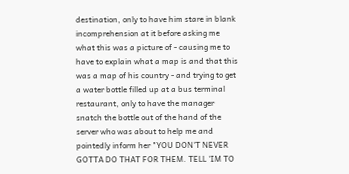destination, only to have him stare in blank incomprehension at it before asking me what this was a picture of - causing me to have to explain what a map is and that this was a map of his country - and trying to get a water bottle filled up at a bus terminal restaurant, only to have the manager snatch the bottle out of the hand of the server who was about to help me and pointedly inform her "YOU DON'T NEVER GOTTA DO THAT FOR THEM. TELL 'IM TO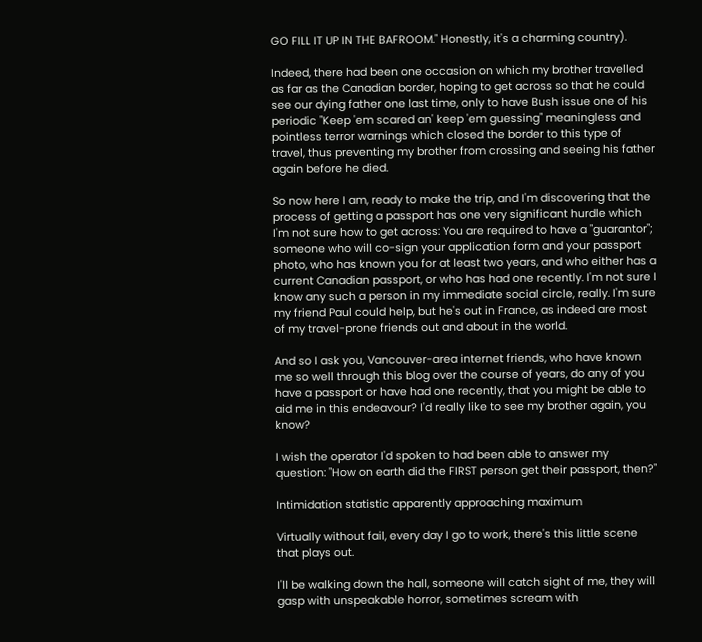GO FILL IT UP IN THE BAFROOM." Honestly, it's a charming country).

Indeed, there had been one occasion on which my brother travelled as far as the Canadian border, hoping to get across so that he could see our dying father one last time, only to have Bush issue one of his periodic "Keep 'em scared an' keep 'em guessing" meaningless and pointless terror warnings which closed the border to this type of travel, thus preventing my brother from crossing and seeing his father again before he died.

So now here I am, ready to make the trip, and I'm discovering that the process of getting a passport has one very significant hurdle which I'm not sure how to get across: You are required to have a "guarantor"; someone who will co-sign your application form and your passport photo, who has known you for at least two years, and who either has a current Canadian passport, or who has had one recently. I'm not sure I know any such a person in my immediate social circle, really. I'm sure my friend Paul could help, but he's out in France, as indeed are most of my travel-prone friends out and about in the world.

And so I ask you, Vancouver-area internet friends, who have known me so well through this blog over the course of years, do any of you have a passport or have had one recently, that you might be able to aid me in this endeavour? I'd really like to see my brother again, you know?

I wish the operator I'd spoken to had been able to answer my question: "How on earth did the FIRST person get their passport, then?"

Intimidation statistic apparently approaching maximum

Virtually without fail, every day I go to work, there's this little scene that plays out.

I'll be walking down the hall, someone will catch sight of me, they will gasp with unspeakable horror, sometimes scream with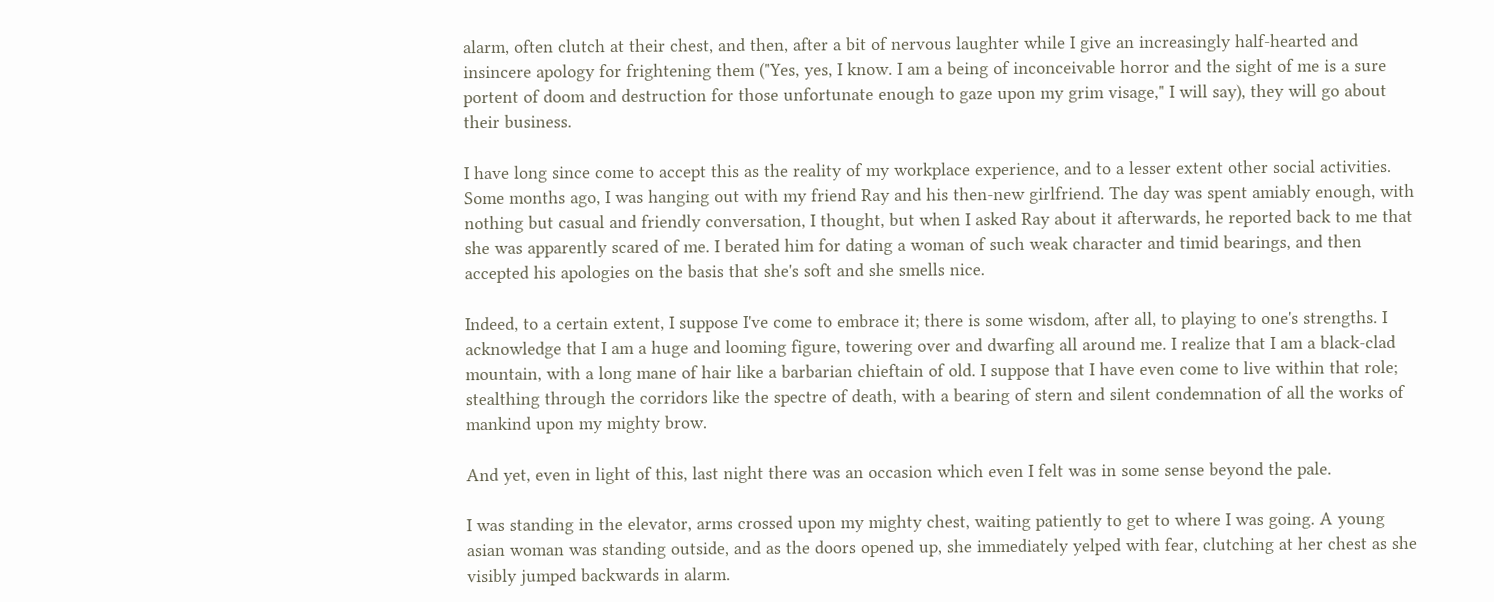alarm, often clutch at their chest, and then, after a bit of nervous laughter while I give an increasingly half-hearted and insincere apology for frightening them ("Yes, yes, I know. I am a being of inconceivable horror and the sight of me is a sure portent of doom and destruction for those unfortunate enough to gaze upon my grim visage," I will say), they will go about their business.

I have long since come to accept this as the reality of my workplace experience, and to a lesser extent other social activities. Some months ago, I was hanging out with my friend Ray and his then-new girlfriend. The day was spent amiably enough, with nothing but casual and friendly conversation, I thought, but when I asked Ray about it afterwards, he reported back to me that she was apparently scared of me. I berated him for dating a woman of such weak character and timid bearings, and then accepted his apologies on the basis that she's soft and she smells nice.

Indeed, to a certain extent, I suppose I've come to embrace it; there is some wisdom, after all, to playing to one's strengths. I acknowledge that I am a huge and looming figure, towering over and dwarfing all around me. I realize that I am a black-clad mountain, with a long mane of hair like a barbarian chieftain of old. I suppose that I have even come to live within that role; stealthing through the corridors like the spectre of death, with a bearing of stern and silent condemnation of all the works of mankind upon my mighty brow.

And yet, even in light of this, last night there was an occasion which even I felt was in some sense beyond the pale.

I was standing in the elevator, arms crossed upon my mighty chest, waiting patiently to get to where I was going. A young asian woman was standing outside, and as the doors opened up, she immediately yelped with fear, clutching at her chest as she visibly jumped backwards in alarm.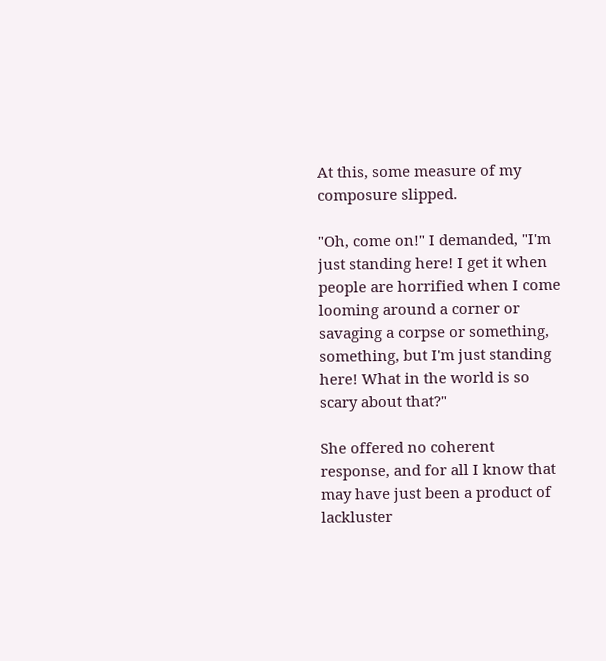At this, some measure of my composure slipped.

"Oh, come on!" I demanded, "I'm just standing here! I get it when people are horrified when I come looming around a corner or savaging a corpse or something, something, but I'm just standing here! What in the world is so scary about that?"

She offered no coherent response, and for all I know that may have just been a product of lackluster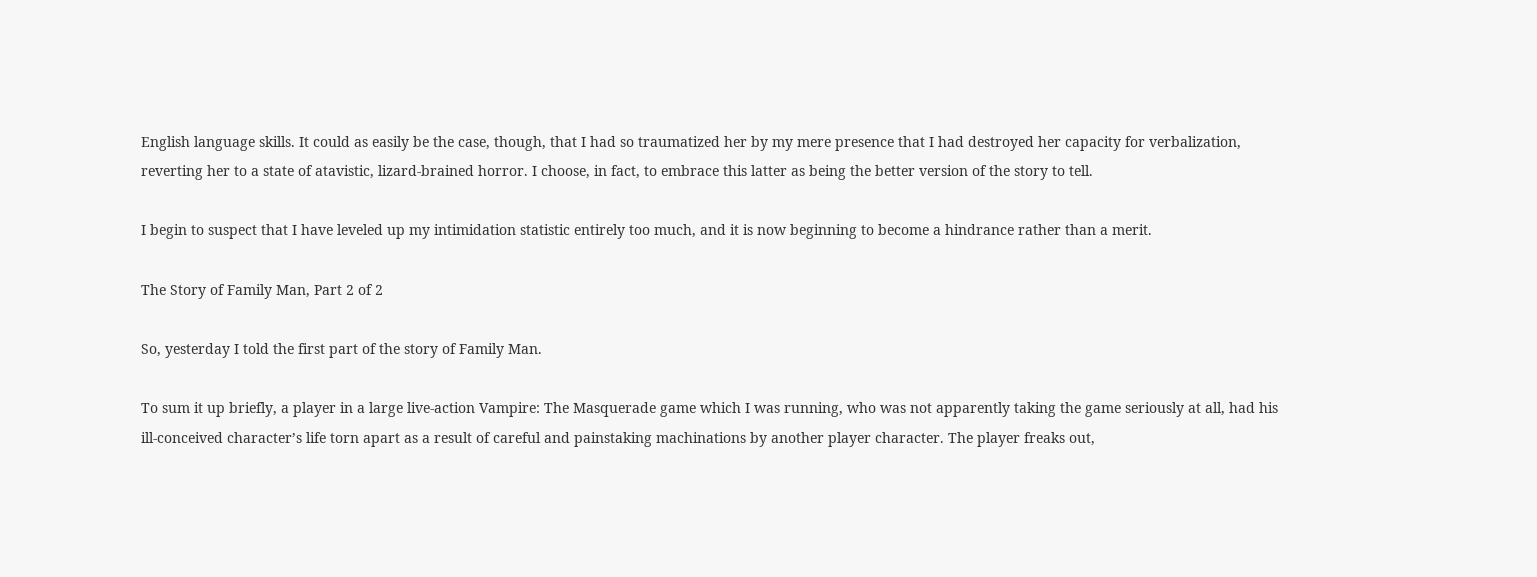English language skills. It could as easily be the case, though, that I had so traumatized her by my mere presence that I had destroyed her capacity for verbalization, reverting her to a state of atavistic, lizard-brained horror. I choose, in fact, to embrace this latter as being the better version of the story to tell.

I begin to suspect that I have leveled up my intimidation statistic entirely too much, and it is now beginning to become a hindrance rather than a merit.

The Story of Family Man, Part 2 of 2

So, yesterday I told the first part of the story of Family Man.

To sum it up briefly, a player in a large live-action Vampire: The Masquerade game which I was running, who was not apparently taking the game seriously at all, had his ill-conceived character’s life torn apart as a result of careful and painstaking machinations by another player character. The player freaks out,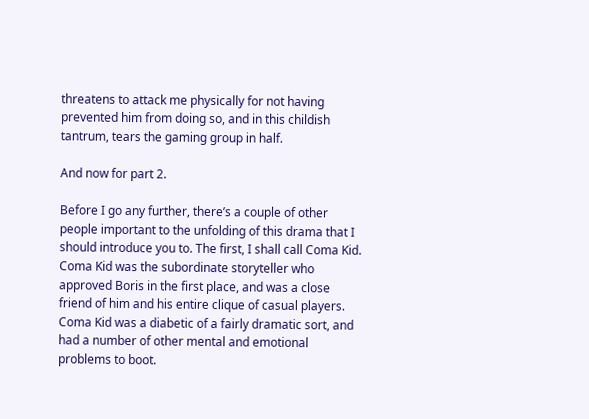threatens to attack me physically for not having prevented him from doing so, and in this childish tantrum, tears the gaming group in half.

And now for part 2.

Before I go any further, there’s a couple of other people important to the unfolding of this drama that I should introduce you to. The first, I shall call Coma Kid. Coma Kid was the subordinate storyteller who approved Boris in the first place, and was a close friend of him and his entire clique of casual players. Coma Kid was a diabetic of a fairly dramatic sort, and had a number of other mental and emotional problems to boot.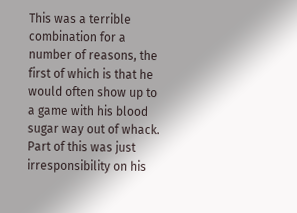This was a terrible combination for a number of reasons, the first of which is that he would often show up to a game with his blood sugar way out of whack. Part of this was just irresponsibility on his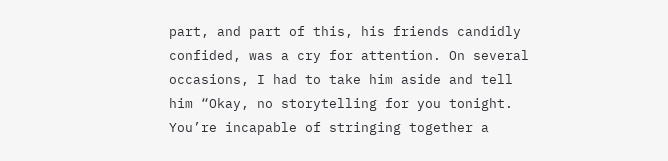part, and part of this, his friends candidly confided, was a cry for attention. On several occasions, I had to take him aside and tell him “Okay, no storytelling for you tonight. You’re incapable of stringing together a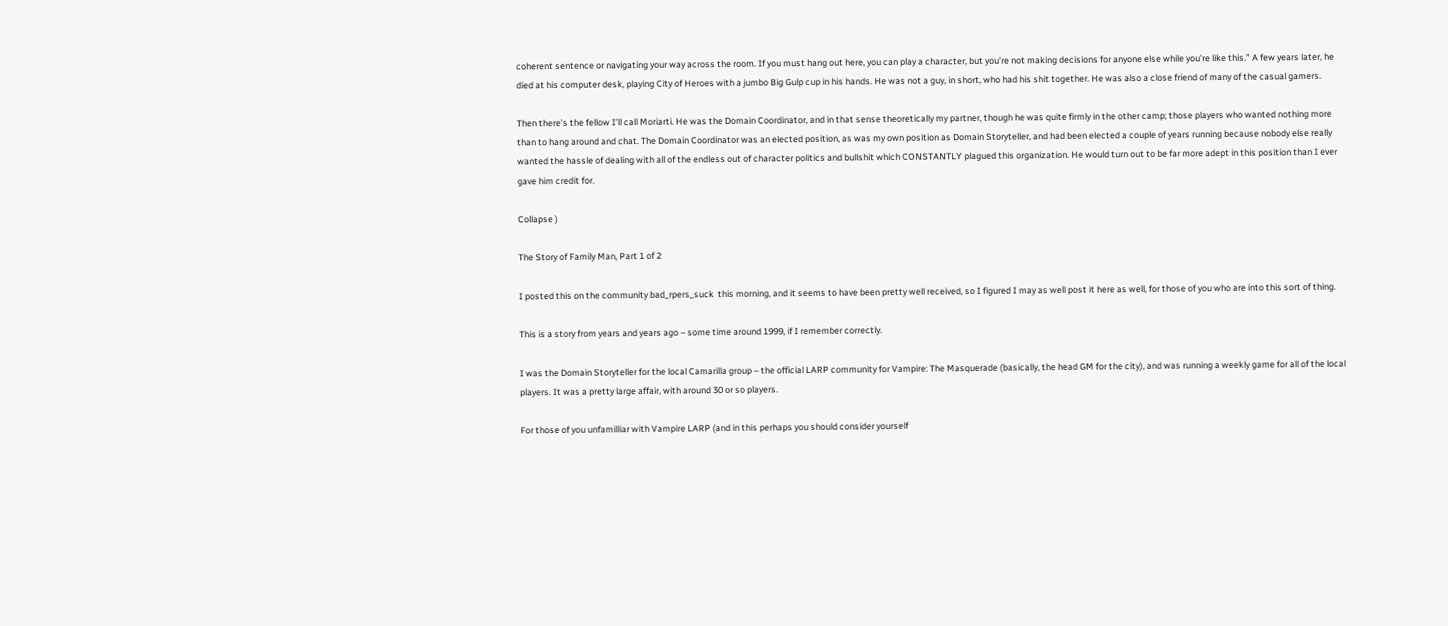coherent sentence or navigating your way across the room. If you must hang out here, you can play a character, but you’re not making decisions for anyone else while you’re like this.” A few years later, he died at his computer desk, playing City of Heroes with a jumbo Big Gulp cup in his hands. He was not a guy, in short, who had his shit together. He was also a close friend of many of the casual gamers.

Then there’s the fellow I’ll call Moriarti. He was the Domain Coordinator, and in that sense theoretically my partner, though he was quite firmly in the other camp; those players who wanted nothing more than to hang around and chat. The Domain Coordinator was an elected position, as was my own position as Domain Storyteller, and had been elected a couple of years running because nobody else really wanted the hassle of dealing with all of the endless out of character politics and bullshit which CONSTANTLY plagued this organization. He would turn out to be far more adept in this position than I ever gave him credit for.

Collapse )

The Story of Family Man, Part 1 of 2

I posted this on the community bad_rpers_suck  this morning, and it seems to have been pretty well received, so I figured I may as well post it here as well, for those of you who are into this sort of thing.

This is a story from years and years ago – some time around 1999, if I remember correctly.

I was the Domain Storyteller for the local Camarilla group – the official LARP community for Vampire: The Masquerade (basically, the head GM for the city), and was running a weekly game for all of the local players. It was a pretty large affair, with around 30 or so players.

For those of you unfamilliar with Vampire LARP (and in this perhaps you should consider yourself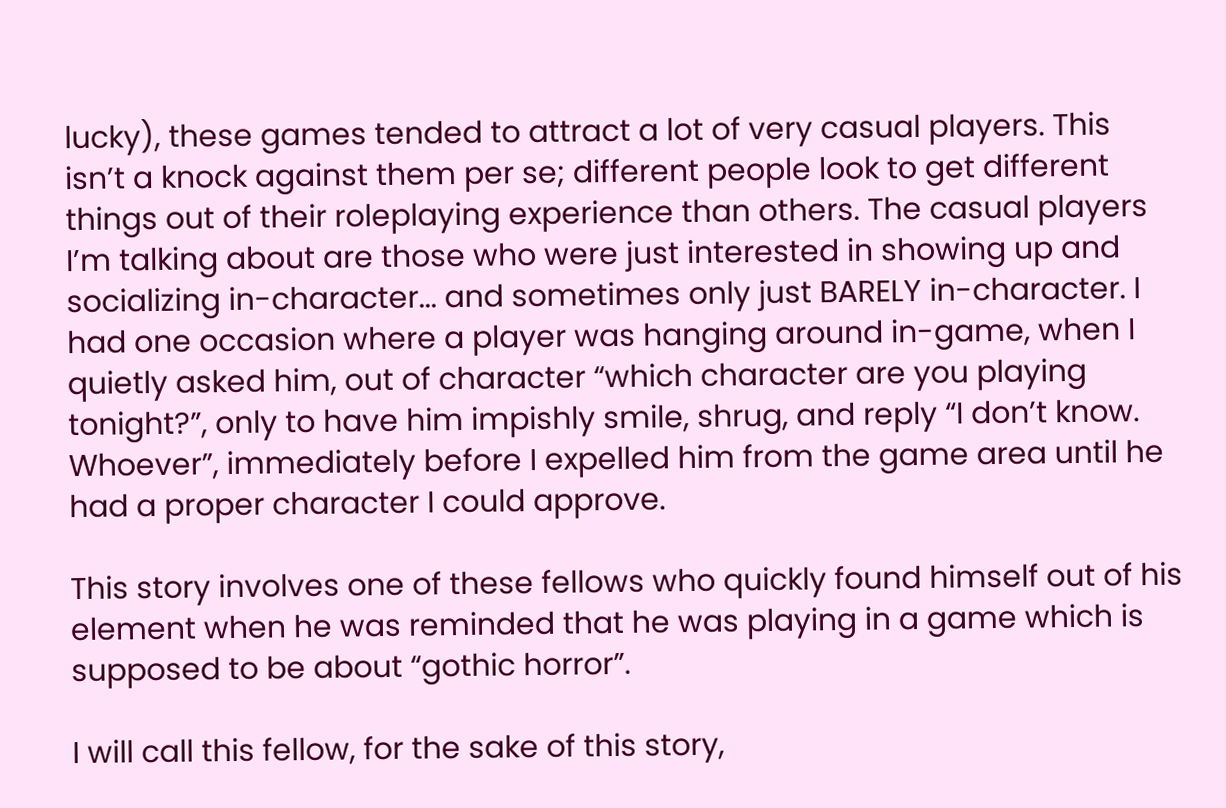lucky), these games tended to attract a lot of very casual players. This isn’t a knock against them per se; different people look to get different things out of their roleplaying experience than others. The casual players I’m talking about are those who were just interested in showing up and socializing in-character... and sometimes only just BARELY in-character. I had one occasion where a player was hanging around in-game, when I quietly asked him, out of character “which character are you playing tonight?”, only to have him impishly smile, shrug, and reply “I don’t know. Whoever”, immediately before I expelled him from the game area until he had a proper character I could approve.

This story involves one of these fellows who quickly found himself out of his element when he was reminded that he was playing in a game which is supposed to be about “gothic horror”.

I will call this fellow, for the sake of this story,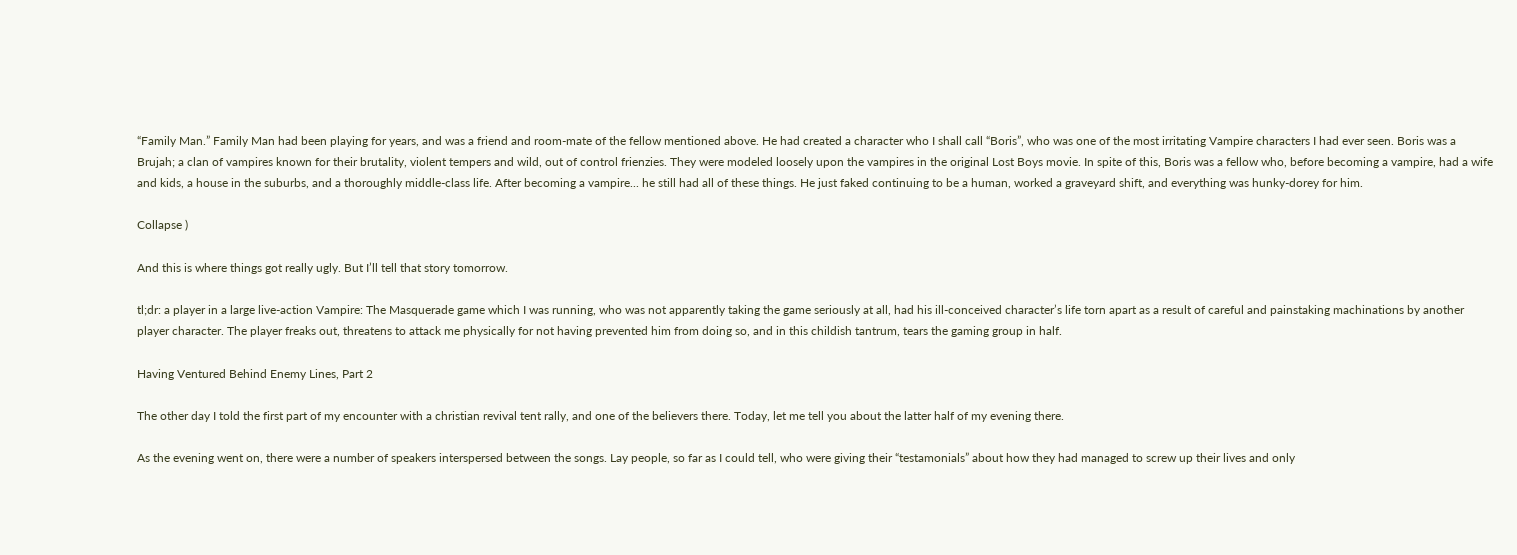“Family Man.” Family Man had been playing for years, and was a friend and room-mate of the fellow mentioned above. He had created a character who I shall call “Boris”, who was one of the most irritating Vampire characters I had ever seen. Boris was a Brujah; a clan of vampires known for their brutality, violent tempers and wild, out of control frienzies. They were modeled loosely upon the vampires in the original Lost Boys movie. In spite of this, Boris was a fellow who, before becoming a vampire, had a wife and kids, a house in the suburbs, and a thoroughly middle-class life. After becoming a vampire... he still had all of these things. He just faked continuing to be a human, worked a graveyard shift, and everything was hunky-dorey for him.

Collapse )

And this is where things got really ugly. But I’ll tell that story tomorrow.

tl;dr: a player in a large live-action Vampire: The Masquerade game which I was running, who was not apparently taking the game seriously at all, had his ill-conceived character’s life torn apart as a result of careful and painstaking machinations by another player character. The player freaks out, threatens to attack me physically for not having prevented him from doing so, and in this childish tantrum, tears the gaming group in half.

Having Ventured Behind Enemy Lines, Part 2

The other day I told the first part of my encounter with a christian revival tent rally, and one of the believers there. Today, let me tell you about the latter half of my evening there.

As the evening went on, there were a number of speakers interspersed between the songs. Lay people, so far as I could tell, who were giving their “testamonials” about how they had managed to screw up their lives and only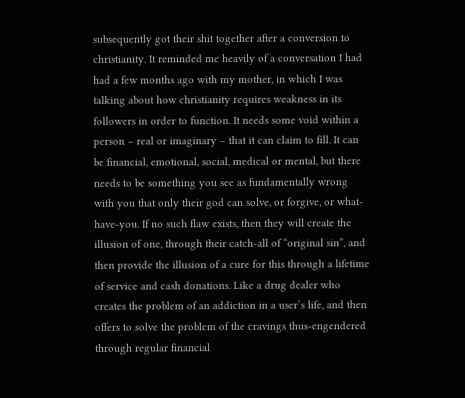subsequently got their shit together after a conversion to christianity. It reminded me heavily of a conversation I had had a few months ago with my mother, in which I was talking about how christianity requires weakness in its followers in order to function. It needs some void within a person – real or imaginary – that it can claim to fill. It can be financial, emotional, social, medical or mental, but there needs to be something you see as fundamentally wrong with you that only their god can solve, or forgive, or what-have-you. If no such flaw exists, then they will create the illusion of one, through their catch-all of “original sin”, and then provide the illusion of a cure for this through a lifetime of service and cash donations. Like a drug dealer who creates the problem of an addiction in a user’s life, and then offers to solve the problem of the cravings thus-engendered through regular financial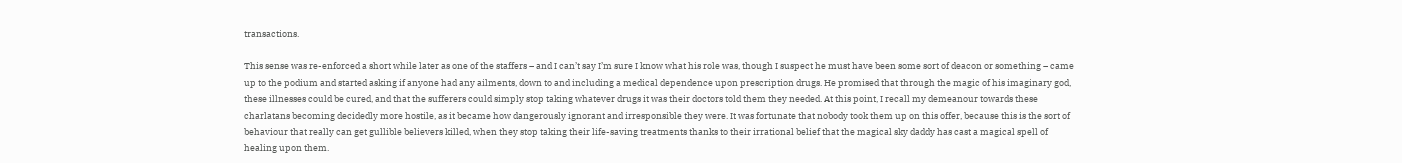transactions.

This sense was re-enforced a short while later as one of the staffers – and I can’t say I’m sure I know what his role was, though I suspect he must have been some sort of deacon or something – came up to the podium and started asking if anyone had any ailments, down to and including a medical dependence upon prescription drugs. He promised that through the magic of his imaginary god, these illnesses could be cured, and that the sufferers could simply stop taking whatever drugs it was their doctors told them they needed. At this point, I recall my demeanour towards these charlatans becoming decidedly more hostile, as it became how dangerously ignorant and irresponsible they were. It was fortunate that nobody took them up on this offer, because this is the sort of behaviour that really can get gullible believers killed, when they stop taking their life-saving treatments thanks to their irrational belief that the magical sky daddy has cast a magical spell of healing upon them.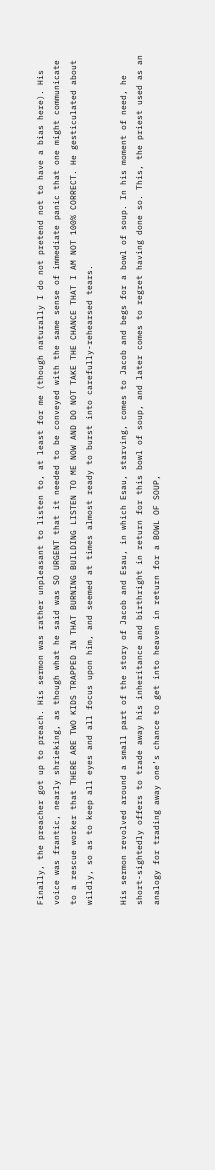Finally, the preacher got up to preach. His sermon was rather unpleasant to listen to, at least for me (though naturally I do not pretend not to have a bias here). His voice was frantic, nearly shrieking, as though what he said was SO URGENT that it needed to be conveyed with the same sense of immediate panic that one might communicate to a rescue worker that THERE ARE TWO KIDS TRAPPED IN THAT BURNING BUILDING LISTEN TO ME NOW AND DO NOT TAKE THE CHANCE THAT I AM NOT 100% CORRECT. He gesticulated about wildly, so as to keep all eyes and all focus upon him, and seemed at times almost ready to burst into carefully-rehearsed tears.

His sermon revolved around a small part of the story of Jacob and Esau, in which Esau, starving, comes to Jacob and begs for a bowl of soup. In his moment of need, he short-sightedly offers to trade away his inheritance and birthright in return for this bowl of soup, and later comes to regret having done so. This, the priest used as an analogy for trading away one’s chance to get into heaven in return for a BOWL OF SOUP,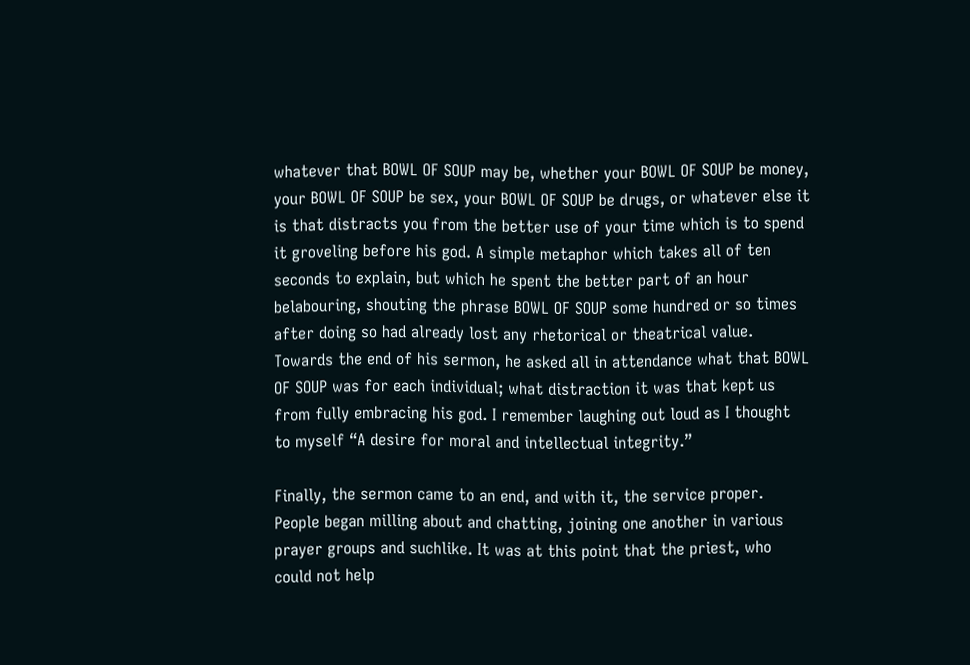whatever that BOWL OF SOUP may be, whether your BOWL OF SOUP be money, your BOWL OF SOUP be sex, your BOWL OF SOUP be drugs, or whatever else it is that distracts you from the better use of your time which is to spend it groveling before his god. A simple metaphor which takes all of ten seconds to explain, but which he spent the better part of an hour belabouring, shouting the phrase BOWL OF SOUP some hundred or so times after doing so had already lost any rhetorical or theatrical value. Towards the end of his sermon, he asked all in attendance what that BOWL OF SOUP was for each individual; what distraction it was that kept us from fully embracing his god. I remember laughing out loud as I thought to myself “A desire for moral and intellectual integrity.”

Finally, the sermon came to an end, and with it, the service proper. People began milling about and chatting, joining one another in various prayer groups and suchlike. It was at this point that the priest, who could not help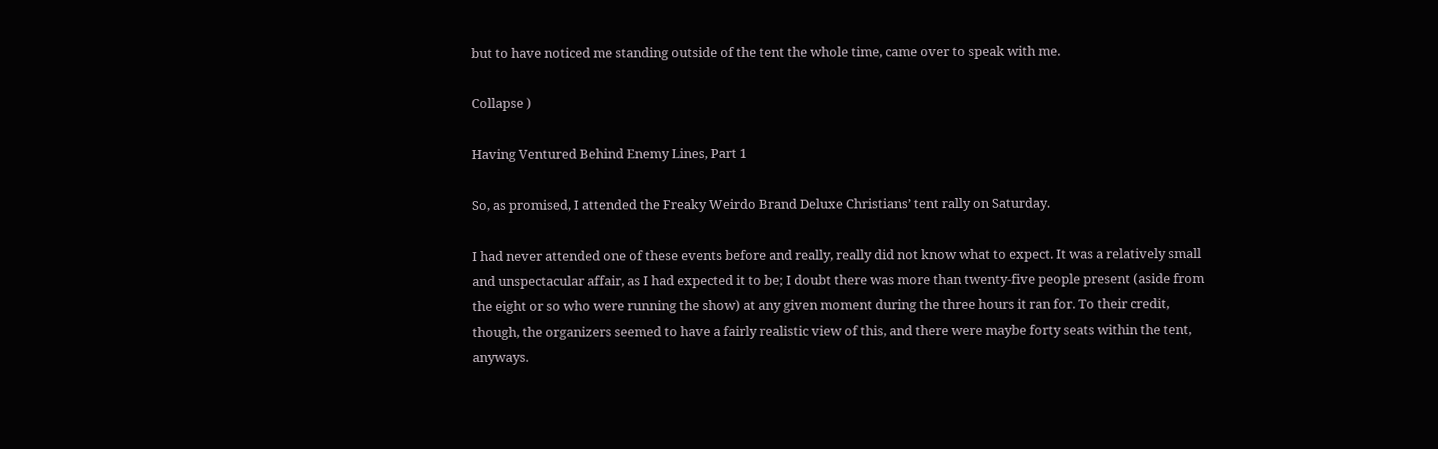but to have noticed me standing outside of the tent the whole time, came over to speak with me.

Collapse )

Having Ventured Behind Enemy Lines, Part 1

So, as promised, I attended the Freaky Weirdo Brand Deluxe Christians’ tent rally on Saturday.

I had never attended one of these events before and really, really did not know what to expect. It was a relatively small and unspectacular affair, as I had expected it to be; I doubt there was more than twenty-five people present (aside from the eight or so who were running the show) at any given moment during the three hours it ran for. To their credit, though, the organizers seemed to have a fairly realistic view of this, and there were maybe forty seats within the tent, anyways.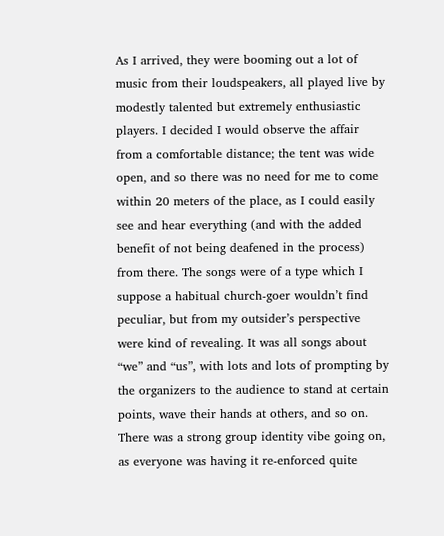As I arrived, they were booming out a lot of music from their loudspeakers, all played live by modestly talented but extremely enthusiastic players. I decided I would observe the affair from a comfortable distance; the tent was wide open, and so there was no need for me to come within 20 meters of the place, as I could easily see and hear everything (and with the added benefit of not being deafened in the process) from there. The songs were of a type which I suppose a habitual church-goer wouldn’t find peculiar, but from my outsider’s perspective were kind of revealing. It was all songs about “we” and “us”, with lots and lots of prompting by the organizers to the audience to stand at certain points, wave their hands at others, and so on. There was a strong group identity vibe going on, as everyone was having it re-enforced quite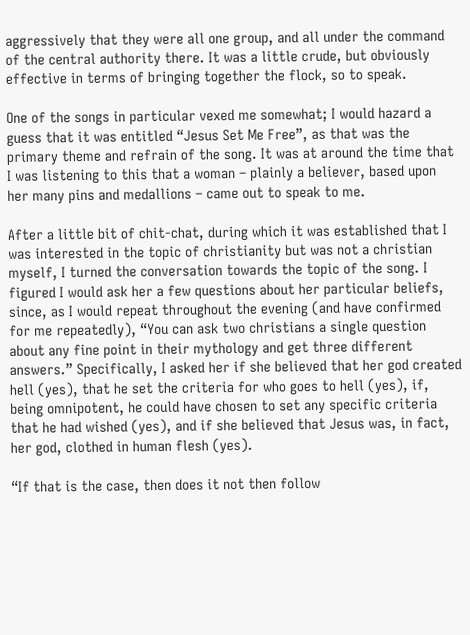aggressively that they were all one group, and all under the command of the central authority there. It was a little crude, but obviously effective in terms of bringing together the flock, so to speak.

One of the songs in particular vexed me somewhat; I would hazard a guess that it was entitled “Jesus Set Me Free”, as that was the primary theme and refrain of the song. It was at around the time that I was listening to this that a woman – plainly a believer, based upon her many pins and medallions – came out to speak to me.

After a little bit of chit-chat, during which it was established that I was interested in the topic of christianity but was not a christian myself, I turned the conversation towards the topic of the song. I figured I would ask her a few questions about her particular beliefs, since, as I would repeat throughout the evening (and have confirmed for me repeatedly), “You can ask two christians a single question about any fine point in their mythology and get three different answers.” Specifically, I asked her if she believed that her god created hell (yes), that he set the criteria for who goes to hell (yes), if, being omnipotent, he could have chosen to set any specific criteria that he had wished (yes), and if she believed that Jesus was, in fact, her god, clothed in human flesh (yes).

“If that is the case, then does it not then follow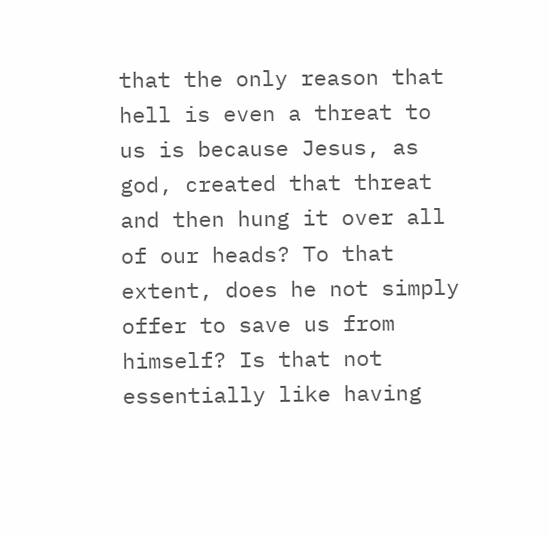that the only reason that hell is even a threat to us is because Jesus, as god, created that threat and then hung it over all of our heads? To that extent, does he not simply offer to save us from himself? Is that not essentially like having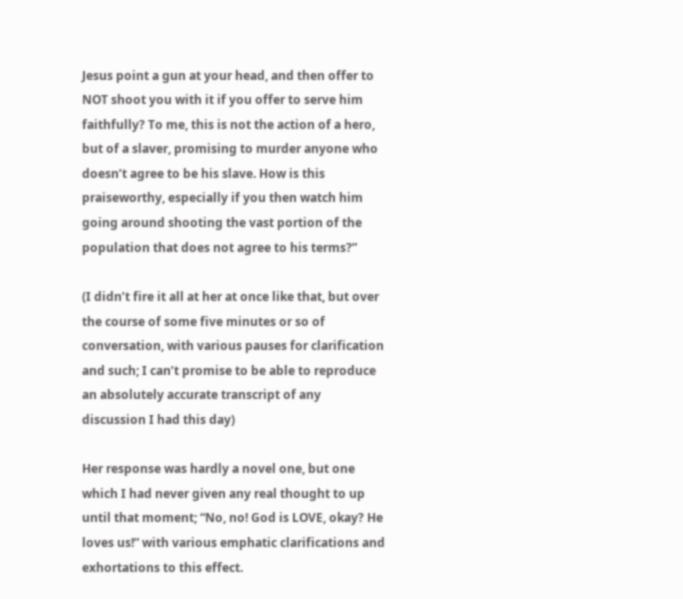Jesus point a gun at your head, and then offer to NOT shoot you with it if you offer to serve him faithfully? To me, this is not the action of a hero, but of a slaver, promising to murder anyone who doesn’t agree to be his slave. How is this praiseworthy, especially if you then watch him going around shooting the vast portion of the population that does not agree to his terms?”

(I didn’t fire it all at her at once like that, but over the course of some five minutes or so of conversation, with various pauses for clarification and such; I can’t promise to be able to reproduce an absolutely accurate transcript of any discussion I had this day)

Her response was hardly a novel one, but one which I had never given any real thought to up until that moment; “No, no! God is LOVE, okay? He loves us!” with various emphatic clarifications and exhortations to this effect.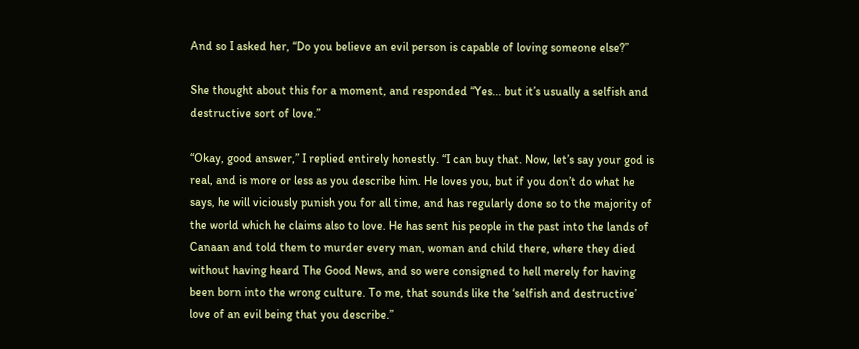And so I asked her, “Do you believe an evil person is capable of loving someone else?”

She thought about this for a moment, and responded “Yes... but it’s usually a selfish and destructive sort of love.”

“Okay, good answer,” I replied entirely honestly. “I can buy that. Now, let’s say your god is real, and is more or less as you describe him. He loves you, but if you don’t do what he says, he will viciously punish you for all time, and has regularly done so to the majority of the world which he claims also to love. He has sent his people in the past into the lands of Canaan and told them to murder every man, woman and child there, where they died without having heard The Good News, and so were consigned to hell merely for having been born into the wrong culture. To me, that sounds like the ‘selfish and destructive’ love of an evil being that you describe.”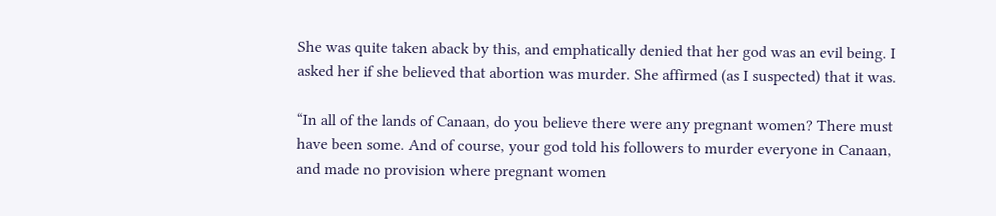She was quite taken aback by this, and emphatically denied that her god was an evil being. I asked her if she believed that abortion was murder. She affirmed (as I suspected) that it was.

“In all of the lands of Canaan, do you believe there were any pregnant women? There must have been some. And of course, your god told his followers to murder everyone in Canaan, and made no provision where pregnant women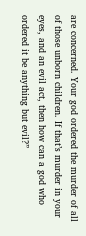are concerned. Your god ordered the murder of all of those unborn children. If that’s murder in your eyes, and an evil act, then how can a god who ordered it be anything but evil?”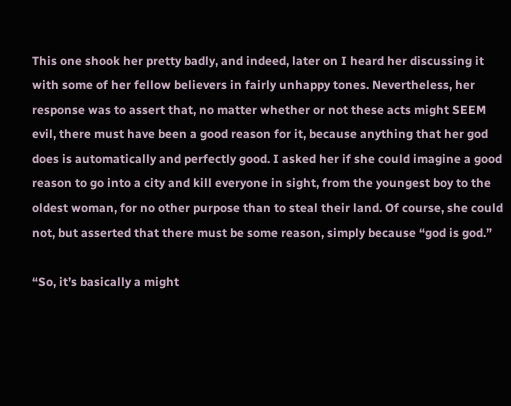This one shook her pretty badly, and indeed, later on I heard her discussing it with some of her fellow believers in fairly unhappy tones. Nevertheless, her response was to assert that, no matter whether or not these acts might SEEM evil, there must have been a good reason for it, because anything that her god does is automatically and perfectly good. I asked her if she could imagine a good reason to go into a city and kill everyone in sight, from the youngest boy to the oldest woman, for no other purpose than to steal their land. Of course, she could not, but asserted that there must be some reason, simply because “god is god.”

“So, it’s basically a might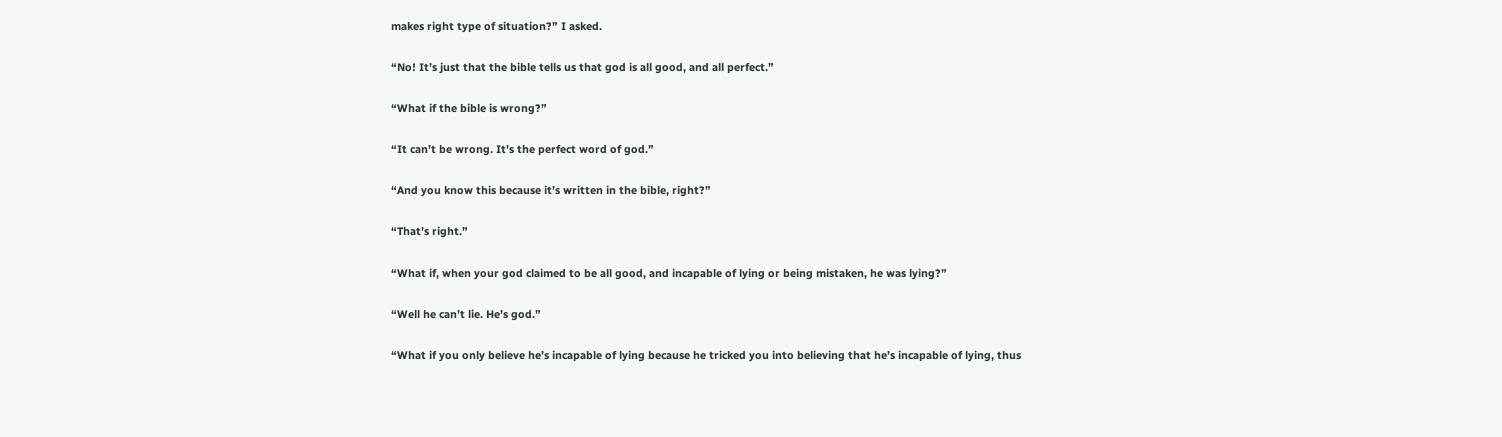makes right type of situation?” I asked.

“No! It’s just that the bible tells us that god is all good, and all perfect.”

“What if the bible is wrong?”

“It can’t be wrong. It’s the perfect word of god.”

“And you know this because it’s written in the bible, right?”

“That’s right.”

“What if, when your god claimed to be all good, and incapable of lying or being mistaken, he was lying?”

“Well he can’t lie. He’s god.”

“What if you only believe he’s incapable of lying because he tricked you into believing that he’s incapable of lying, thus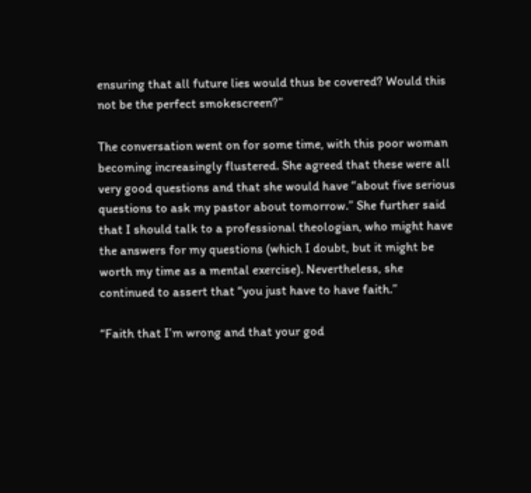ensuring that all future lies would thus be covered? Would this not be the perfect smokescreen?”

The conversation went on for some time, with this poor woman becoming increasingly flustered. She agreed that these were all very good questions and that she would have “about five serious questions to ask my pastor about tomorrow.” She further said that I should talk to a professional theologian, who might have the answers for my questions (which I doubt, but it might be worth my time as a mental exercise). Nevertheless, she continued to assert that “you just have to have faith.”

“Faith that I’m wrong and that your god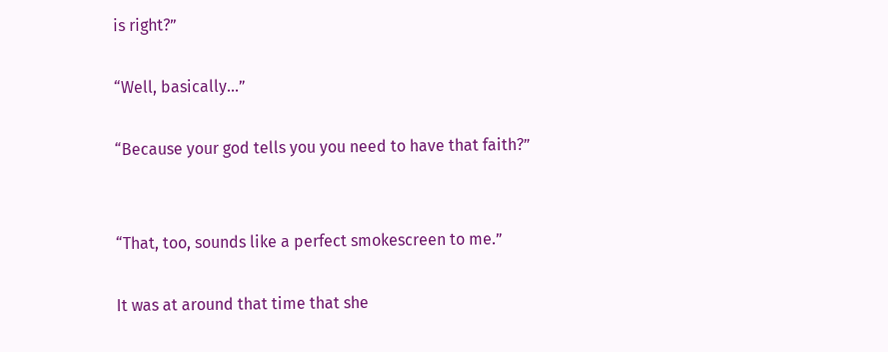is right?”

“Well, basically...”

“Because your god tells you you need to have that faith?”


“That, too, sounds like a perfect smokescreen to me.”

It was at around that time that she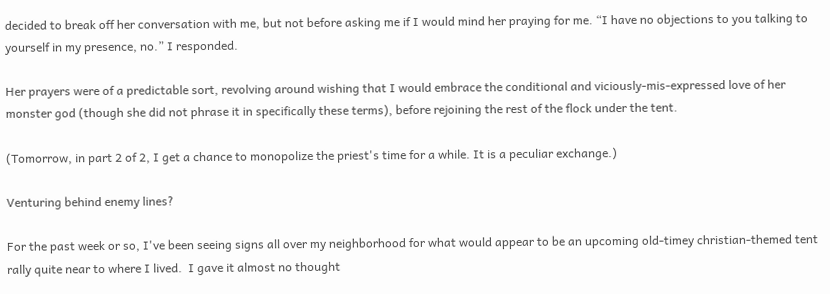decided to break off her conversation with me, but not before asking me if I would mind her praying for me. “I have no objections to you talking to yourself in my presence, no.” I responded.

Her prayers were of a predictable sort, revolving around wishing that I would embrace the conditional and viciously-mis-expressed love of her monster god (though she did not phrase it in specifically these terms), before rejoining the rest of the flock under the tent.

(Tomorrow, in part 2 of 2, I get a chance to monopolize the priest's time for a while. It is a peculiar exchange.)

Venturing behind enemy lines?

For the past week or so, I've been seeing signs all over my neighborhood for what would appear to be an upcoming old-timey christian-themed tent rally quite near to where I lived.  I gave it almost no thought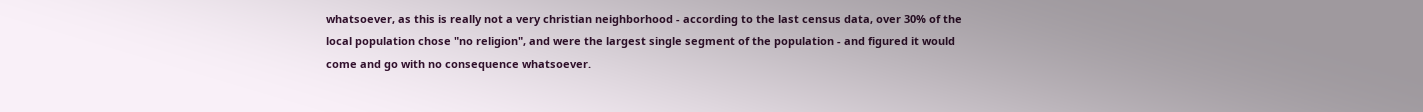whatsoever, as this is really not a very christian neighborhood - according to the last census data, over 30% of the local population chose "no religion", and were the largest single segment of the population - and figured it would come and go with no consequence whatsoever.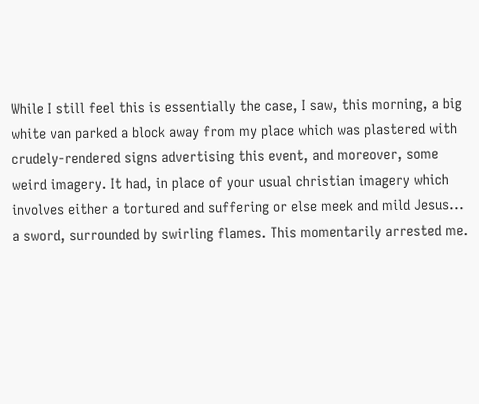While I still feel this is essentially the case, I saw, this morning, a big white van parked a block away from my place which was plastered with crudely-rendered signs advertising this event, and moreover, some weird imagery. It had, in place of your usual christian imagery which involves either a tortured and suffering or else meek and mild Jesus... a sword, surrounded by swirling flames. This momentarily arrested me.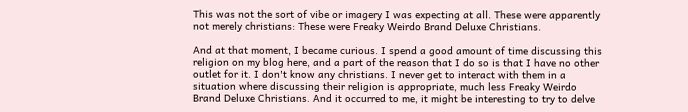This was not the sort of vibe or imagery I was expecting at all. These were apparently not merely christians: These were Freaky Weirdo Brand Deluxe Christians.

And at that moment, I became curious. I spend a good amount of time discussing this religion on my blog here, and a part of the reason that I do so is that I have no other outlet for it. I don't know any christians. I never get to interact with them in a situation where discussing their religion is appropriate, much less Freaky Weirdo Brand Deluxe Christians. And it occurred to me, it might be interesting to try to delve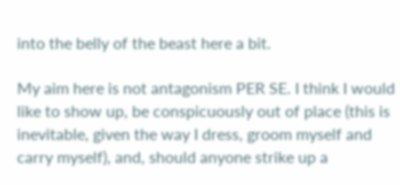into the belly of the beast here a bit.

My aim here is not antagonism PER SE. I think I would like to show up, be conspicuously out of place (this is inevitable, given the way I dress, groom myself and carry myself), and, should anyone strike up a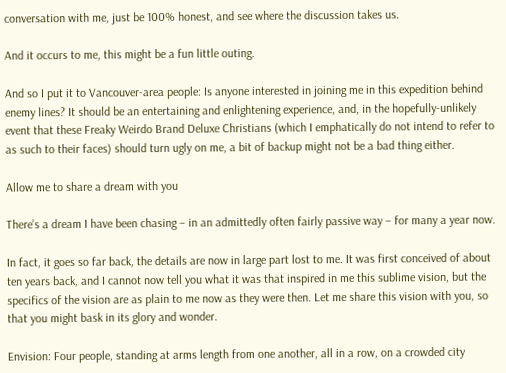conversation with me, just be 100% honest, and see where the discussion takes us.

And it occurs to me, this might be a fun little outing.

And so I put it to Vancouver-area people: Is anyone interested in joining me in this expedition behind enemy lines? It should be an entertaining and enlightening experience, and, in the hopefully-unlikely event that these Freaky Weirdo Brand Deluxe Christians (which I emphatically do not intend to refer to as such to their faces) should turn ugly on me, a bit of backup might not be a bad thing either.

Allow me to share a dream with you

There’s a dream I have been chasing – in an admittedly often fairly passive way – for many a year now.

In fact, it goes so far back, the details are now in large part lost to me. It was first conceived of about ten years back, and I cannot now tell you what it was that inspired in me this sublime vision, but the specifics of the vision are as plain to me now as they were then. Let me share this vision with you, so that you might bask in its glory and wonder.

Envision: Four people, standing at arms length from one another, all in a row, on a crowded city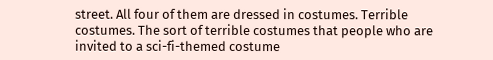street. All four of them are dressed in costumes. Terrible costumes. The sort of terrible costumes that people who are invited to a sci-fi-themed costume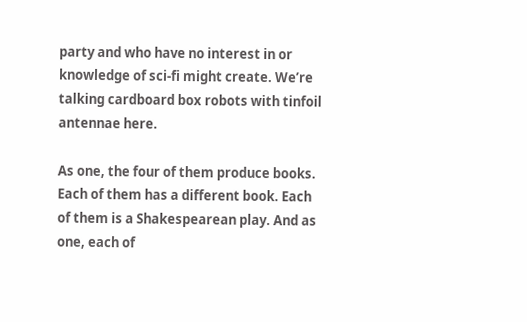party and who have no interest in or knowledge of sci-fi might create. We’re talking cardboard box robots with tinfoil antennae here.

As one, the four of them produce books. Each of them has a different book. Each of them is a Shakespearean play. And as one, each of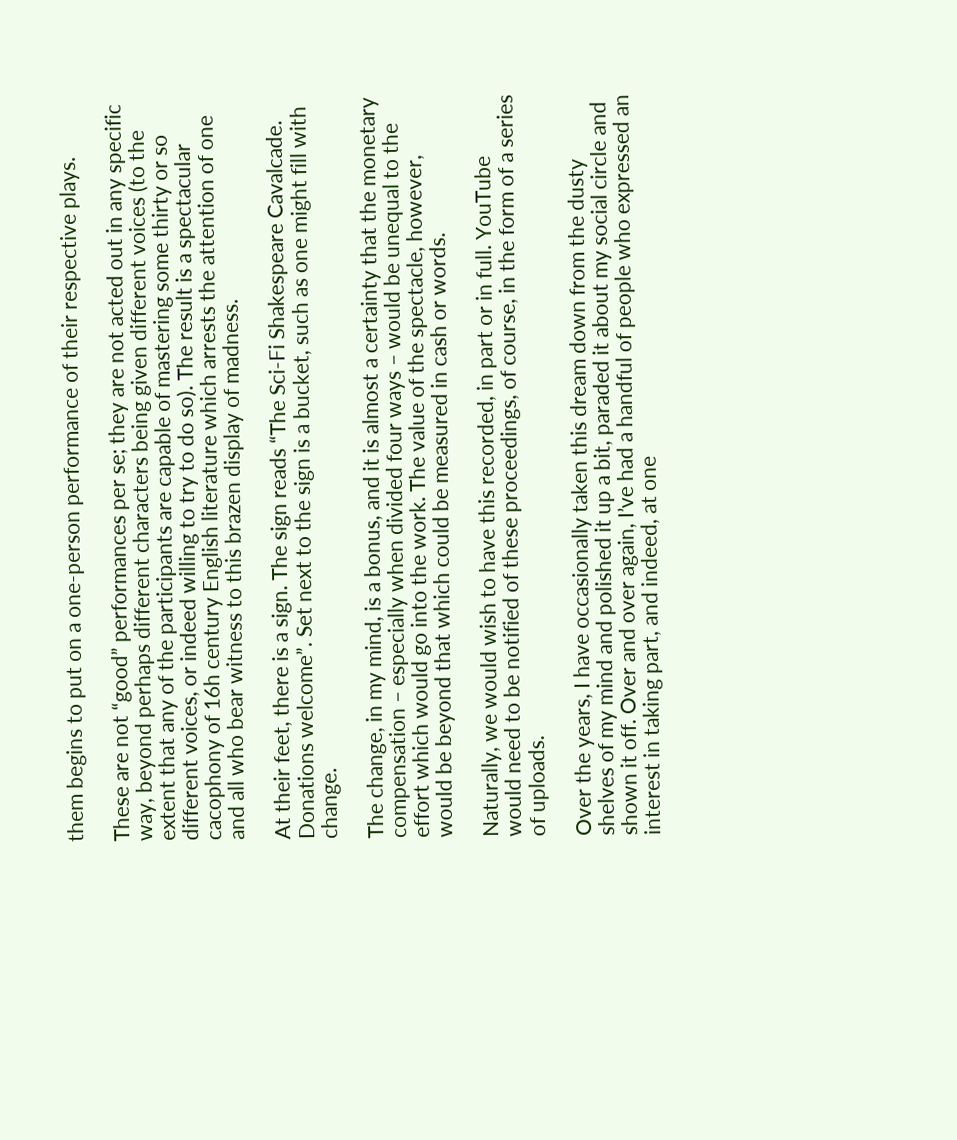them begins to put on a one-person performance of their respective plays.

These are not “good” performances per se; they are not acted out in any specific way, beyond perhaps different characters being given different voices (to the extent that any of the participants are capable of mastering some thirty or so different voices, or indeed willing to try to do so). The result is a spectacular cacophony of 16h century English literature which arrests the attention of one and all who bear witness to this brazen display of madness.

At their feet, there is a sign. The sign reads “The Sci-Fi Shakespeare Cavalcade. Donations welcome”. Set next to the sign is a bucket, such as one might fill with change.

The change, in my mind, is a bonus, and it is almost a certainty that the monetary compensation – especially when divided four ways – would be unequal to the effort which would go into the work. The value of the spectacle, however, would be beyond that which could be measured in cash or words.

Naturally, we would wish to have this recorded, in part or in full. YouTube would need to be notified of these proceedings, of course, in the form of a series of uploads.

Over the years, I have occasionally taken this dream down from the dusty shelves of my mind and polished it up a bit, paraded it about my social circle and shown it off. Over and over again, I’ve had a handful of people who expressed an interest in taking part, and indeed, at one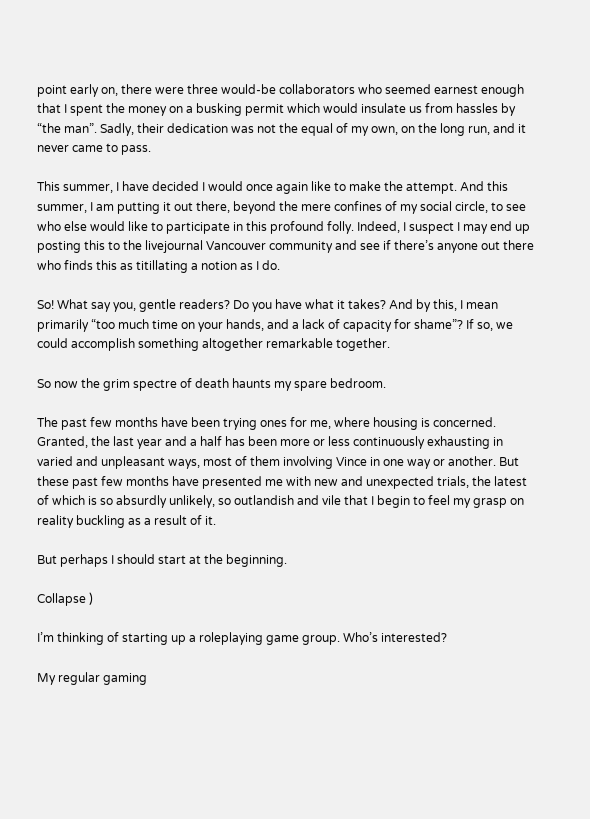point early on, there were three would-be collaborators who seemed earnest enough that I spent the money on a busking permit which would insulate us from hassles by “the man”. Sadly, their dedication was not the equal of my own, on the long run, and it never came to pass.

This summer, I have decided I would once again like to make the attempt. And this summer, I am putting it out there, beyond the mere confines of my social circle, to see who else would like to participate in this profound folly. Indeed, I suspect I may end up posting this to the livejournal Vancouver community and see if there’s anyone out there who finds this as titillating a notion as I do.

So! What say you, gentle readers? Do you have what it takes? And by this, I mean primarily “too much time on your hands, and a lack of capacity for shame”? If so, we could accomplish something altogether remarkable together.

So now the grim spectre of death haunts my spare bedroom.

The past few months have been trying ones for me, where housing is concerned. Granted, the last year and a half has been more or less continuously exhausting in varied and unpleasant ways, most of them involving Vince in one way or another. But these past few months have presented me with new and unexpected trials, the latest of which is so absurdly unlikely, so outlandish and vile that I begin to feel my grasp on reality buckling as a result of it.

But perhaps I should start at the beginning.

Collapse )

I’m thinking of starting up a roleplaying game group. Who’s interested?

My regular gaming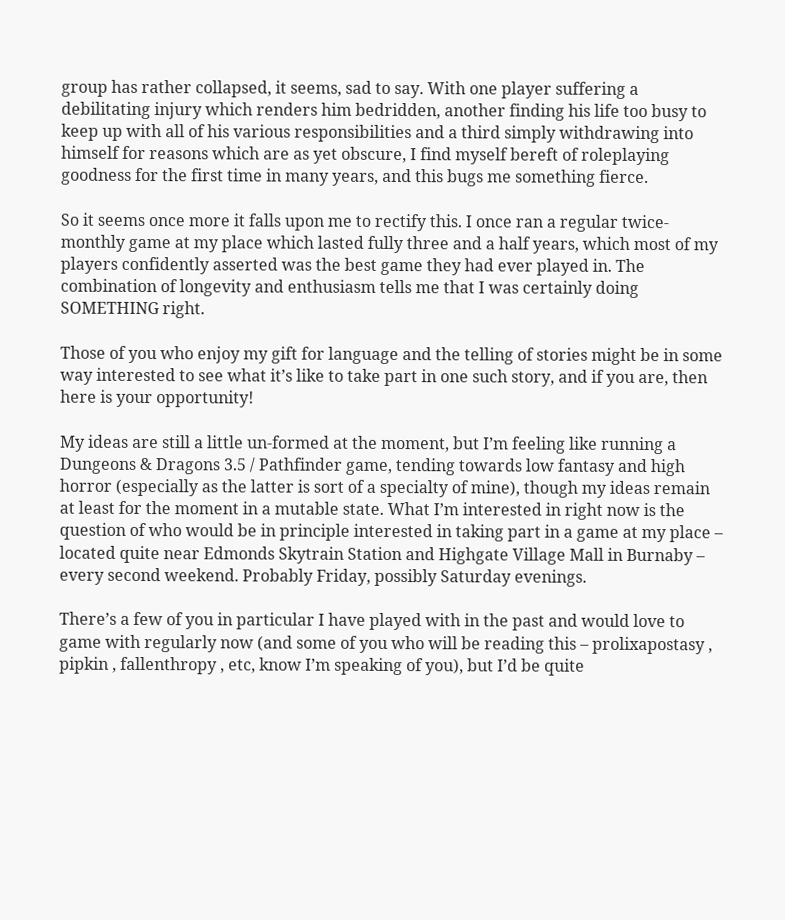group has rather collapsed, it seems, sad to say. With one player suffering a debilitating injury which renders him bedridden, another finding his life too busy to keep up with all of his various responsibilities and a third simply withdrawing into himself for reasons which are as yet obscure, I find myself bereft of roleplaying goodness for the first time in many years, and this bugs me something fierce.

So it seems once more it falls upon me to rectify this. I once ran a regular twice-monthly game at my place which lasted fully three and a half years, which most of my players confidently asserted was the best game they had ever played in. The combination of longevity and enthusiasm tells me that I was certainly doing SOMETHING right.

Those of you who enjoy my gift for language and the telling of stories might be in some way interested to see what it’s like to take part in one such story, and if you are, then here is your opportunity!

My ideas are still a little un-formed at the moment, but I’m feeling like running a Dungeons & Dragons 3.5 / Pathfinder game, tending towards low fantasy and high horror (especially as the latter is sort of a specialty of mine), though my ideas remain at least for the moment in a mutable state. What I’m interested in right now is the question of who would be in principle interested in taking part in a game at my place – located quite near Edmonds Skytrain Station and Highgate Village Mall in Burnaby – every second weekend. Probably Friday, possibly Saturday evenings.

There’s a few of you in particular I have played with in the past and would love to game with regularly now (and some of you who will be reading this – prolixapostasy , pipkin , fallenthropy , etc, know I’m speaking of you), but I’d be quite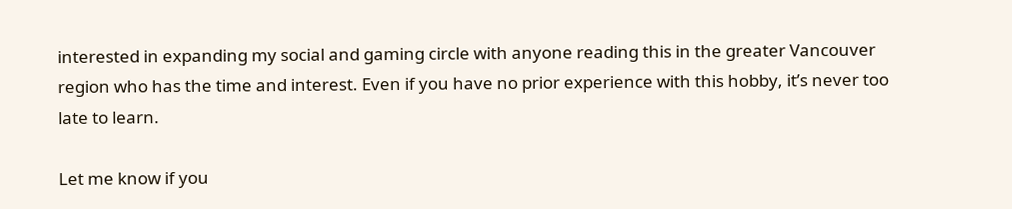interested in expanding my social and gaming circle with anyone reading this in the greater Vancouver region who has the time and interest. Even if you have no prior experience with this hobby, it’s never too late to learn.

Let me know if you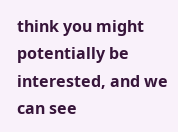think you might potentially be interested, and we can see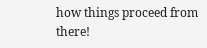how things proceed from there!